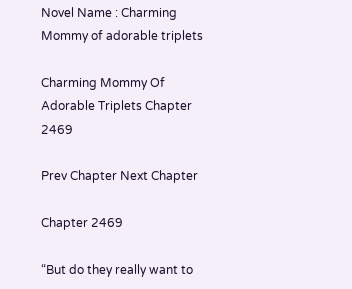Novel Name : Charming Mommy of adorable triplets

Charming Mommy Of Adorable Triplets Chapter 2469

Prev Chapter Next Chapter

Chapter 2469

“But do they really want to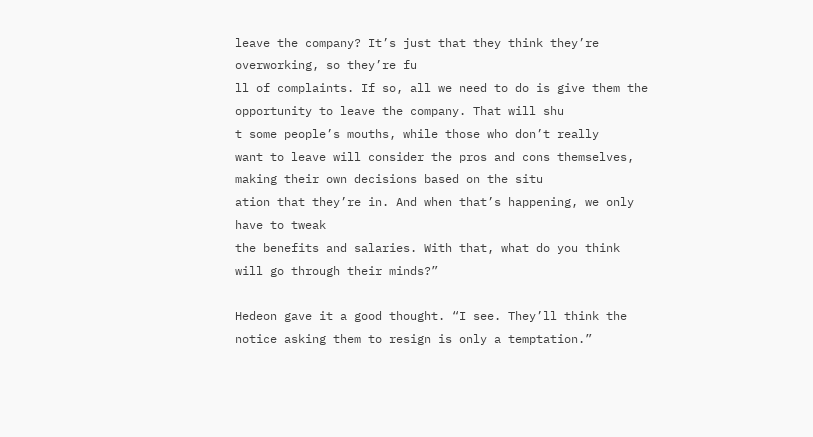leave the company? It’s just that they think they’re overworking, so they’re fu
ll of complaints. If so, all we need to do is give them the opportunity to leave the company. That will shu
t some people’s mouths, while those who don’t really
want to leave will consider the pros and cons themselves, making their own decisions based on the situ
ation that they’re in. And when that’s happening, we only have to tweak
the benefits and salaries. With that, what do you think will go through their minds?”

Hedeon gave it a good thought. “I see. They’ll think the
notice asking them to resign is only a temptation.”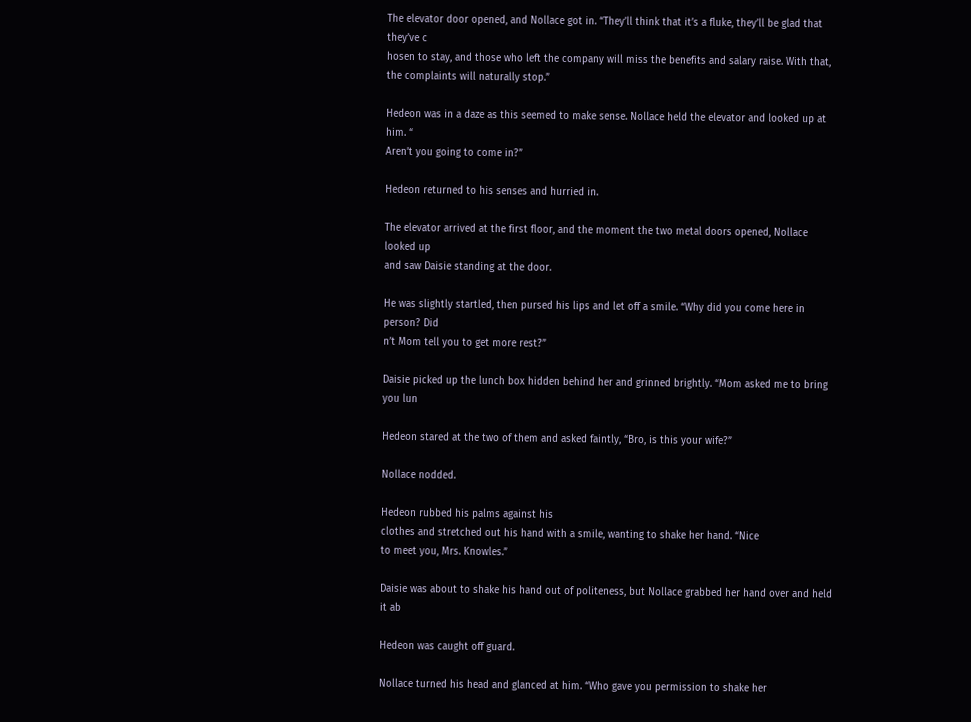The elevator door opened, and Nollace got in. “They’ll think that it’s a fluke, they’ll be glad that they’ve c
hosen to stay, and those who left the company will miss the benefits and salary raise. With that,
the complaints will naturally stop.”

Hedeon was in a daze as this seemed to make sense. Nollace held the elevator and looked up at him. “
Aren’t you going to come in?”

Hedeon returned to his senses and hurried in.

The elevator arrived at the first floor, and the moment the two metal doors opened, Nollace looked up
and saw Daisie standing at the door.

He was slightly startled, then pursed his lips and let off a smile. “Why did you come here in person? Did
n’t Mom tell you to get more rest?”

Daisie picked up the lunch box hidden behind her and grinned brightly. “Mom asked me to bring you lun

Hedeon stared at the two of them and asked faintly, “Bro, is this your wife?”

Nollace nodded.

Hedeon rubbed his palms against his
clothes and stretched out his hand with a smile, wanting to shake her hand. “Nice
to meet you, Mrs. Knowles.”

Daisie was about to shake his hand out of politeness, but Nollace grabbed her hand over and held it ab

Hedeon was caught off guard.

Nollace turned his head and glanced at him. “Who gave you permission to shake her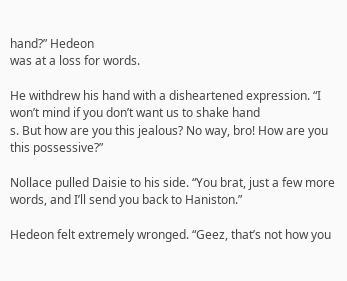hand?” Hedeon
was at a loss for words.

He withdrew his hand with a disheartened expression. “I won’t mind if you don’t want us to shake hand
s. But how are you this jealous? No way, bro! How are you this possessive?”

Nollace pulled Daisie to his side. “You brat, just a few more words, and I’ll send you back to Haniston.”

Hedeon felt extremely wronged. “Geez, that’s not how you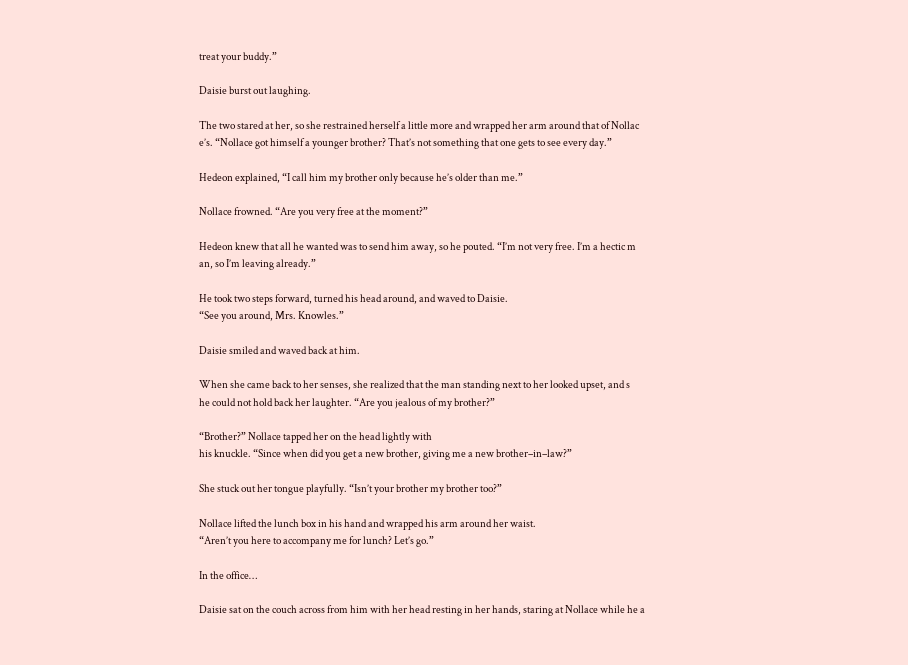treat your buddy.”

Daisie burst out laughing.

The two stared at her, so she restrained herself a little more and wrapped her arm around that of Nollac
e’s. “Nollace got himself a younger brother? That’s not something that one gets to see every day.”

Hedeon explained, “I call him my brother only because he’s older than me.”

Nollace frowned. “Are you very free at the moment?”

Hedeon knew that all he wanted was to send him away, so he pouted. “I’m not very free. I’m a hectic m
an, so I’m leaving already.”

He took two steps forward, turned his head around, and waved to Daisie.
“See you around, Mrs. Knowles.”

Daisie smiled and waved back at him.

When she came back to her senses, she realized that the man standing next to her looked upset, and s
he could not hold back her laughter. “Are you jealous of my brother?”

“Brother?” Nollace tapped her on the head lightly with
his knuckle. “Since when did you get a new brother, giving me a new brother–in–law?”

She stuck out her tongue playfully. “Isn’t your brother my brother too?”

Nollace lifted the lunch box in his hand and wrapped his arm around her waist.
“Aren’t you here to accompany me for lunch? Let’s go.”

In the office…

Daisie sat on the couch across from him with her head resting in her hands, staring at Nollace while he a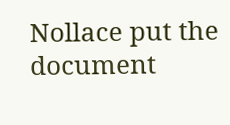Nollace put the document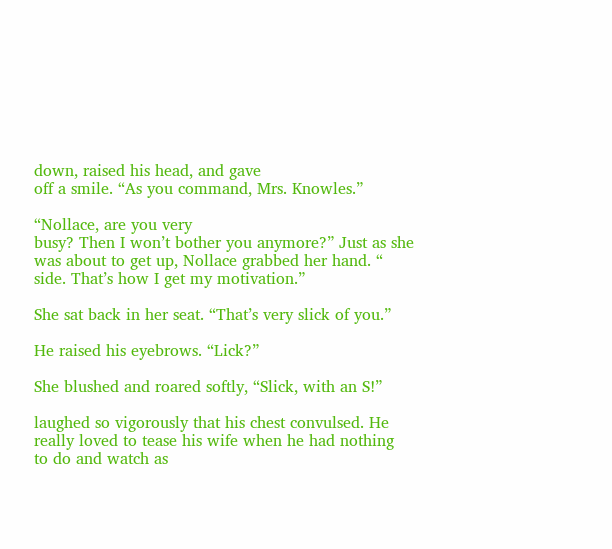down, raised his head, and gave
off a smile. “As you command, Mrs. Knowles.”

“Nollace, are you very
busy? Then I won’t bother you anymore?” Just as she was about to get up, Nollace grabbed her hand. “
side. That’s how I get my motivation.”

She sat back in her seat. “That’s very slick of you.”

He raised his eyebrows. “Lick?”

She blushed and roared softly, “Slick, with an S!”

laughed so vigorously that his chest convulsed. He really loved to tease his wife when he had nothing
to do and watch as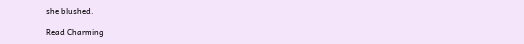she blushed.

Read Charming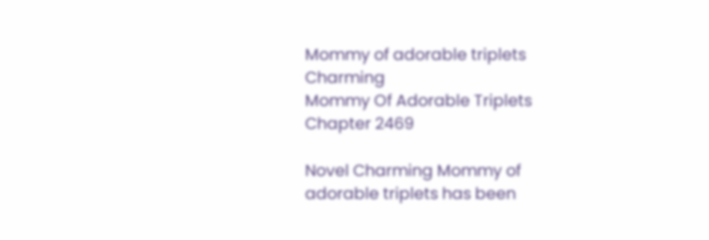Mommy of adorable triplets Charming
Mommy Of Adorable Triplets Chapter 2469

Novel Charming Mommy of adorable triplets has been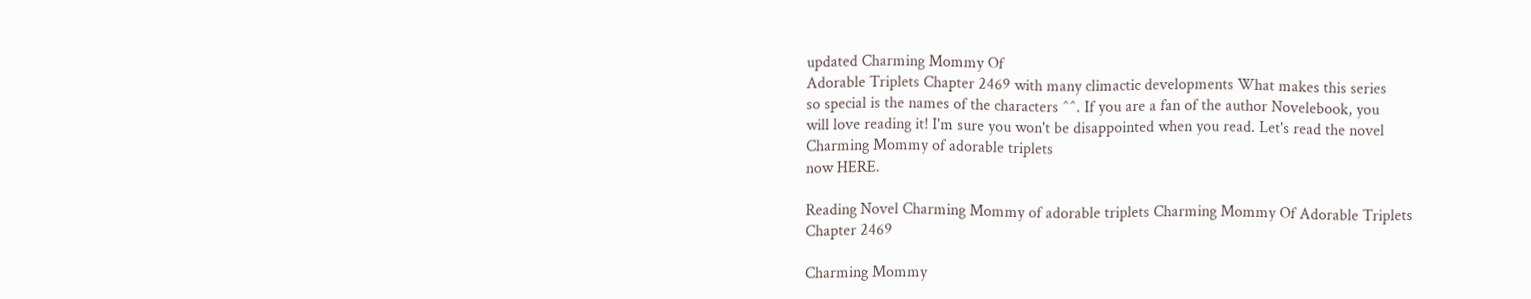updated Charming Mommy Of
Adorable Triplets Chapter 2469 with many climactic developments What makes this series
so special is the names of the characters ^^. If you are a fan of the author Novelebook, you
will love reading it! I'm sure you won't be disappointed when you read. Let's read the novel
Charming Mommy of adorable triplets
now HERE.

Reading Novel Charming Mommy of adorable triplets Charming Mommy Of Adorable Triplets
Chapter 2469

Charming Mommy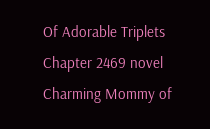Of Adorable Triplets Chapter 2469 novel Charming Mommy of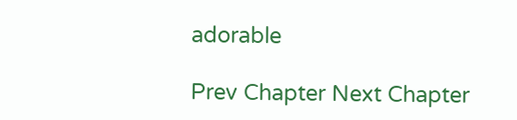adorable

Prev Chapter Next Chapter